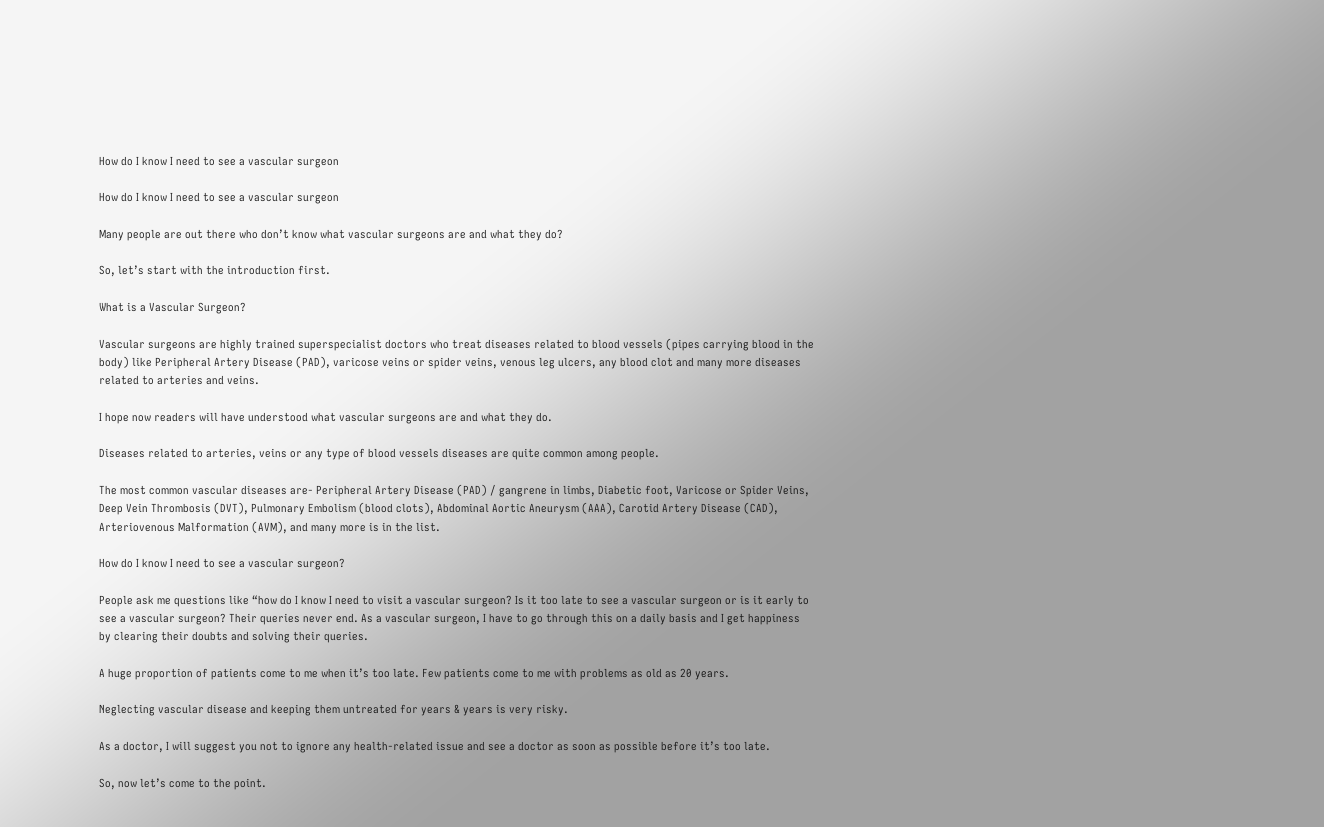How do I know I need to see a vascular surgeon

How do I know I need to see a vascular surgeon

Many people are out there who don’t know what vascular surgeons are and what they do?

So, let’s start with the introduction first.

What is a Vascular Surgeon?

Vascular surgeons are highly trained superspecialist doctors who treat diseases related to blood vessels (pipes carrying blood in the body) like Peripheral Artery Disease (PAD), varicose veins or spider veins, venous leg ulcers, any blood clot and many more diseases related to arteries and veins.

I hope now readers will have understood what vascular surgeons are and what they do.

Diseases related to arteries, veins or any type of blood vessels diseases are quite common among people.

The most common vascular diseases are- Peripheral Artery Disease (PAD) / gangrene in limbs, Diabetic foot, Varicose or Spider Veins, Deep Vein Thrombosis (DVT), Pulmonary Embolism (blood clots), Abdominal Aortic Aneurysm (AAA), Carotid Artery Disease (CAD), Arteriovenous Malformation (AVM), and many more is in the list.

How do I know I need to see a vascular surgeon?

People ask me questions like “how do I know I need to visit a vascular surgeon? Is it too late to see a vascular surgeon or is it early to see a vascular surgeon? Their queries never end. As a vascular surgeon, I have to go through this on a daily basis and I get happiness by clearing their doubts and solving their queries.

A huge proportion of patients come to me when it’s too late. Few patients come to me with problems as old as 20 years.

Neglecting vascular disease and keeping them untreated for years & years is very risky.

As a doctor, I will suggest you not to ignore any health-related issue and see a doctor as soon as possible before it’s too late.

So, now let’s come to the point.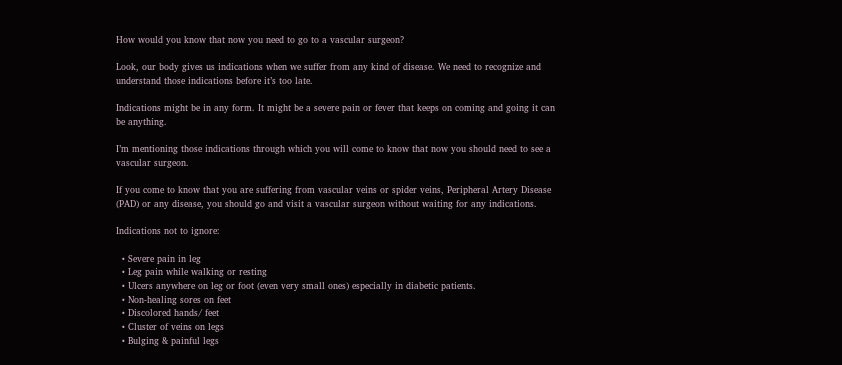How would you know that now you need to go to a vascular surgeon?

Look, our body gives us indications when we suffer from any kind of disease. We need to recognize and understand those indications before it’s too late.

Indications might be in any form. It might be a severe pain or fever that keeps on coming and going it can be anything.

I’m mentioning those indications through which you will come to know that now you should need to see a vascular surgeon.

If you come to know that you are suffering from vascular veins or spider veins, Peripheral Artery Disease (PAD) or any disease, you should go and visit a vascular surgeon without waiting for any indications.

Indications not to ignore:

  • Severe pain in leg
  • Leg pain while walking or resting
  • Ulcers anywhere on leg or foot (even very small ones) especially in diabetic patients.
  • Non-healing sores on feet
  • Discolored hands/ feet
  • Cluster of veins on legs
  • Bulging & painful legs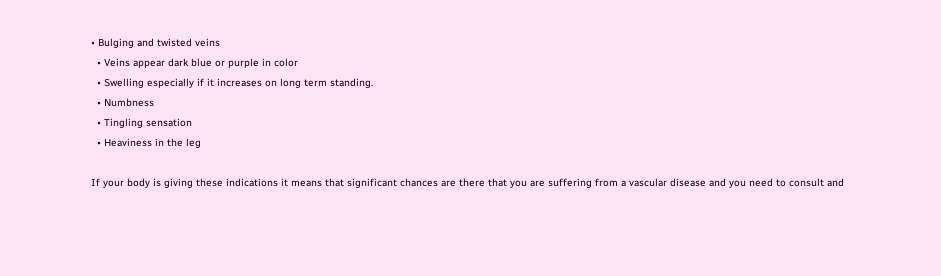• Bulging and twisted veins
  • Veins appear dark blue or purple in color
  • Swelling especially if it increases on long term standing.
  • Numbness
  • Tingling sensation
  • Heaviness in the leg

If your body is giving these indications it means that significant chances are there that you are suffering from a vascular disease and you need to consult and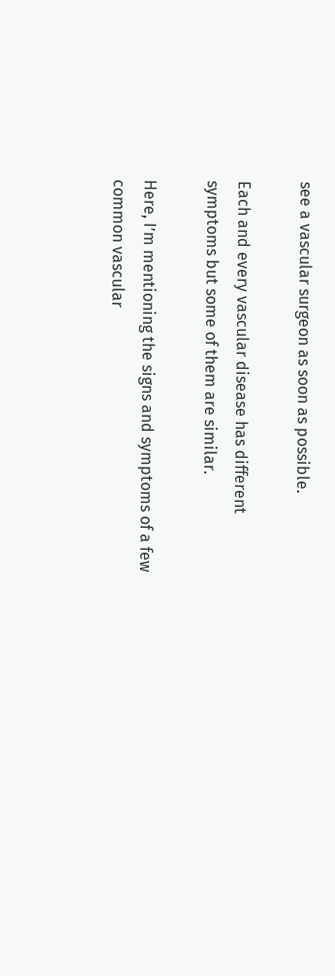see a vascular surgeon as soon as possible.

Each and every vascular disease has different symptoms but some of them are similar.

Here, I’m mentioning the signs and symptoms of a few common vascular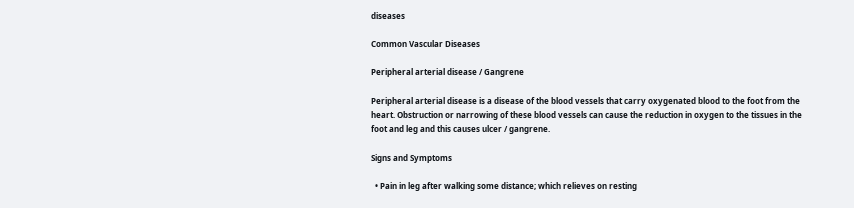diseases

Common Vascular Diseases

Peripheral arterial disease / Gangrene

Peripheral arterial disease is a disease of the blood vessels that carry oxygenated blood to the foot from the heart. Obstruction or narrowing of these blood vessels can cause the reduction in oxygen to the tissues in the foot and leg and this causes ulcer / gangrene.

Signs and Symptoms

  • Pain in leg after walking some distance; which relieves on resting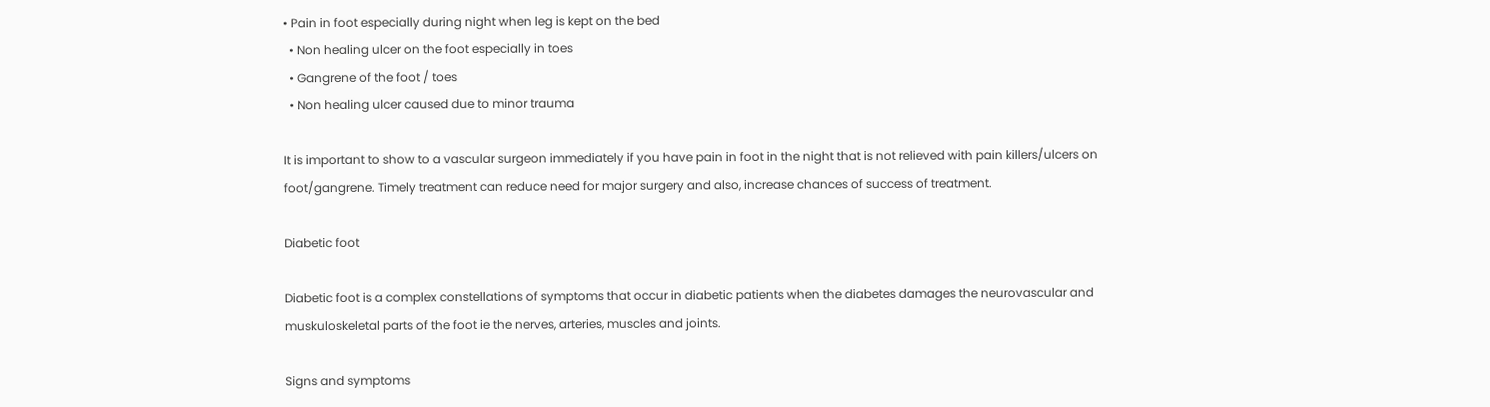• Pain in foot especially during night when leg is kept on the bed
  • Non healing ulcer on the foot especially in toes
  • Gangrene of the foot / toes
  • Non healing ulcer caused due to minor trauma

It is important to show to a vascular surgeon immediately if you have pain in foot in the night that is not relieved with pain killers/ulcers on foot/gangrene. Timely treatment can reduce need for major surgery and also, increase chances of success of treatment.

Diabetic foot

Diabetic foot is a complex constellations of symptoms that occur in diabetic patients when the diabetes damages the neurovascular and muskuloskeletal parts of the foot ie the nerves, arteries, muscles and joints.

Signs and symptoms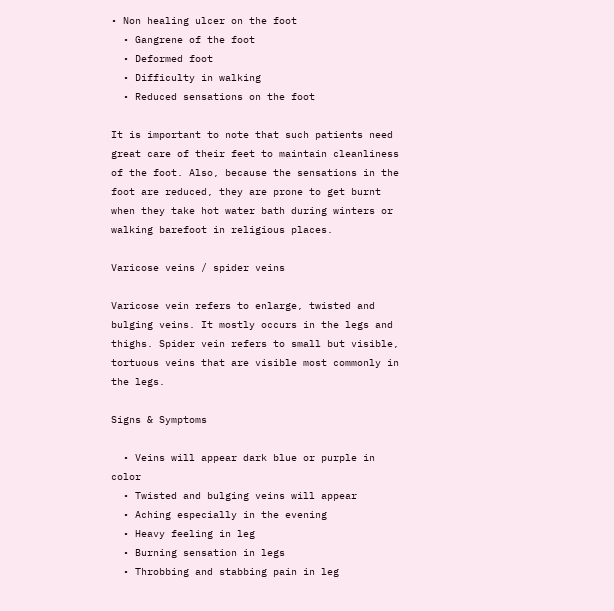• Non healing ulcer on the foot
  • Gangrene of the foot
  • Deformed foot
  • Difficulty in walking
  • Reduced sensations on the foot

It is important to note that such patients need great care of their feet to maintain cleanliness of the foot. Also, because the sensations in the foot are reduced, they are prone to get burnt when they take hot water bath during winters or walking barefoot in religious places.

Varicose veins / spider veins

Varicose vein refers to enlarge, twisted and bulging veins. It mostly occurs in the legs and thighs. Spider vein refers to small but visible, tortuous veins that are visible most commonly in the legs.

Signs & Symptoms

  • Veins will appear dark blue or purple in color
  • Twisted and bulging veins will appear
  • Aching especially in the evening
  • Heavy feeling in leg
  • Burning sensation in legs
  • Throbbing and stabbing pain in leg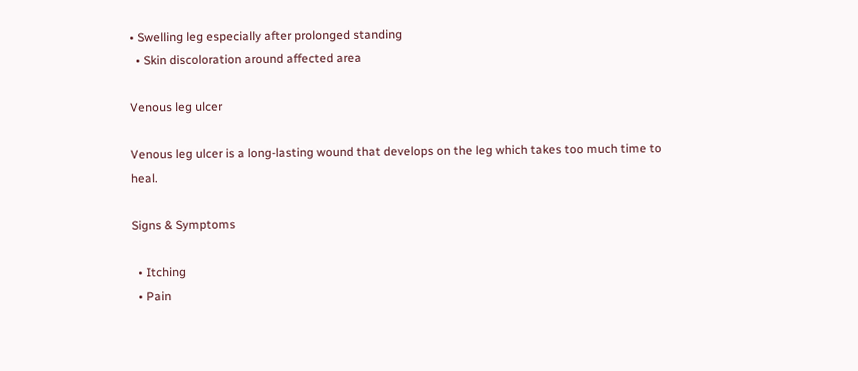• Swelling leg especially after prolonged standing
  • Skin discoloration around affected area

Venous leg ulcer

Venous leg ulcer is a long-lasting wound that develops on the leg which takes too much time to heal.

Signs & Symptoms

  • Itching
  • Pain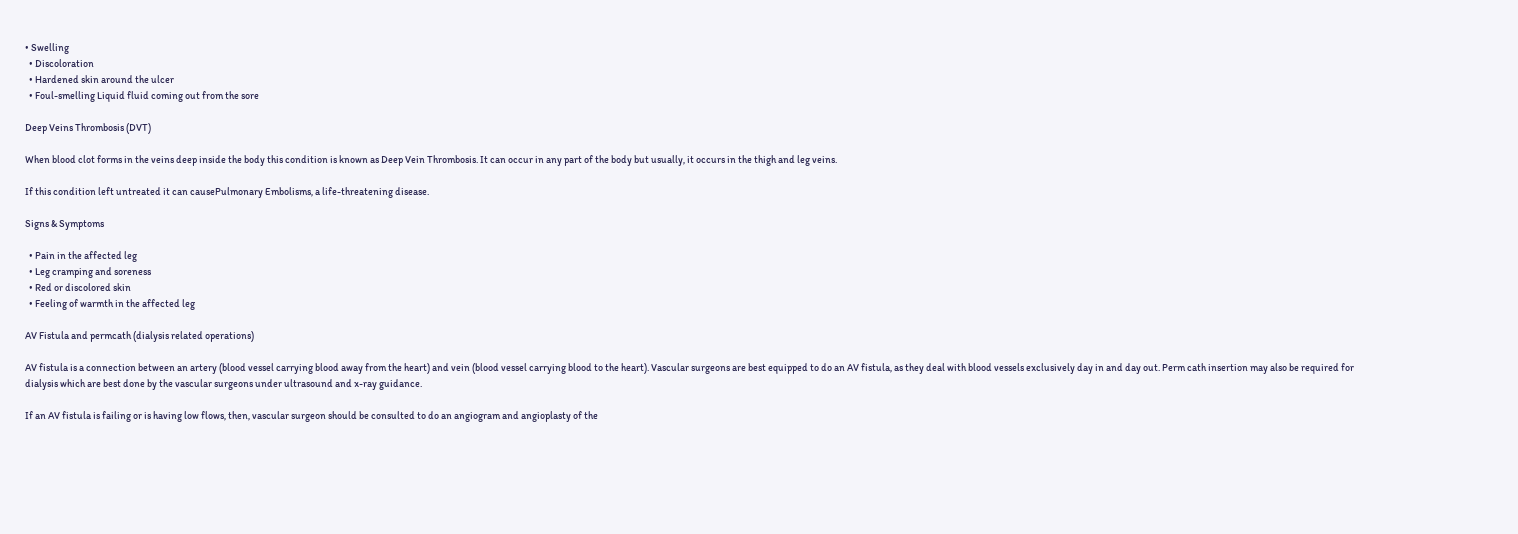• Swelling
  • Discoloration
  • Hardened skin around the ulcer
  • Foul-smelling Liquid fluid coming out from the sore

Deep Veins Thrombosis (DVT)

When blood clot forms in the veins deep inside the body this condition is known as Deep Vein Thrombosis. It can occur in any part of the body but usually, it occurs in the thigh and leg veins.

If this condition left untreated it can causePulmonary Embolisms, a life-threatening disease.

Signs & Symptoms

  • Pain in the affected leg
  • Leg cramping and soreness
  • Red or discolored skin
  • Feeling of warmth in the affected leg

AV Fistula and permcath (dialysis related operations)

AV fistula is a connection between an artery (blood vessel carrying blood away from the heart) and vein (blood vessel carrying blood to the heart). Vascular surgeons are best equipped to do an AV fistula, as they deal with blood vessels exclusively day in and day out. Perm cath insertion may also be required for dialysis which are best done by the vascular surgeons under ultrasound and x-ray guidance.

If an AV fistula is failing or is having low flows, then, vascular surgeon should be consulted to do an angiogram and angioplasty of the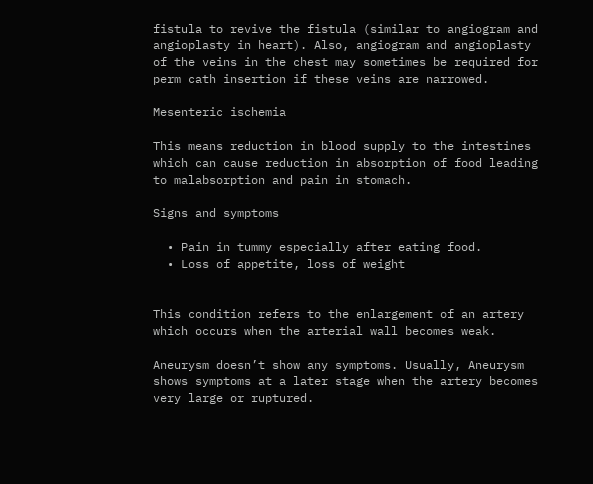fistula to revive the fistula (similar to angiogram and angioplasty in heart). Also, angiogram and angioplasty of the veins in the chest may sometimes be required for perm cath insertion if these veins are narrowed.

Mesenteric ischemia

This means reduction in blood supply to the intestines which can cause reduction in absorption of food leading to malabsorption and pain in stomach.

Signs and symptoms

  • Pain in tummy especially after eating food.
  • Loss of appetite, loss of weight


This condition refers to the enlargement of an artery which occurs when the arterial wall becomes weak.

Aneurysm doesn’t show any symptoms. Usually, Aneurysm shows symptoms at a later stage when the artery becomes very large or ruptured.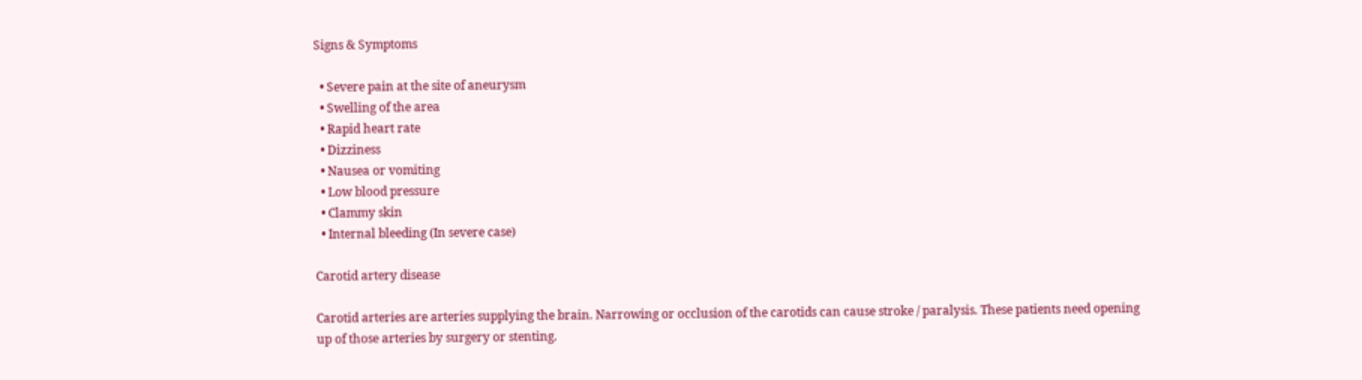Signs & Symptoms

  • Severe pain at the site of aneurysm
  • Swelling of the area
  • Rapid heart rate
  • Dizziness
  • Nausea or vomiting
  • Low blood pressure
  • Clammy skin
  • Internal bleeding (In severe case)

Carotid artery disease

Carotid arteries are arteries supplying the brain. Narrowing or occlusion of the carotids can cause stroke / paralysis. These patients need opening up of those arteries by surgery or stenting.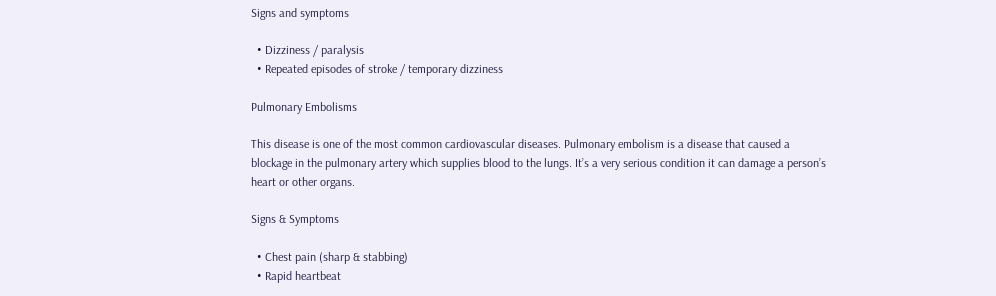Signs and symptoms

  • Dizziness / paralysis
  • Repeated episodes of stroke / temporary dizziness

Pulmonary Embolisms

This disease is one of the most common cardiovascular diseases. Pulmonary embolism is a disease that caused a blockage in the pulmonary artery which supplies blood to the lungs. It’s a very serious condition it can damage a person’s heart or other organs.

Signs & Symptoms

  • Chest pain (sharp & stabbing)
  • Rapid heartbeat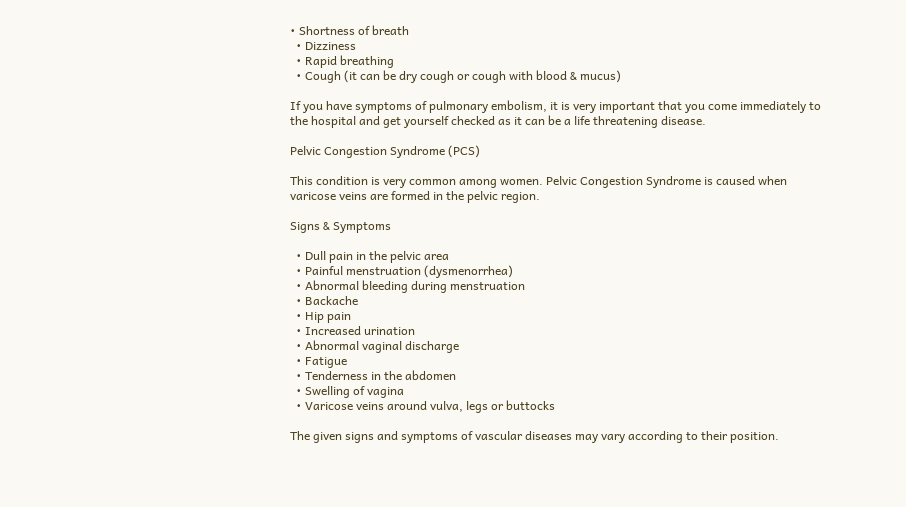• Shortness of breath
  • Dizziness
  • Rapid breathing
  • Cough (it can be dry cough or cough with blood & mucus)

If you have symptoms of pulmonary embolism, it is very important that you come immediately to the hospital and get yourself checked as it can be a life threatening disease.

Pelvic Congestion Syndrome (PCS)

This condition is very common among women. Pelvic Congestion Syndrome is caused when varicose veins are formed in the pelvic region.

Signs & Symptoms

  • Dull pain in the pelvic area
  • Painful menstruation (dysmenorrhea)
  • Abnormal bleeding during menstruation
  • Backache
  • Hip pain
  • Increased urination
  • Abnormal vaginal discharge
  • Fatigue
  • Tenderness in the abdomen
  • Swelling of vagina
  • Varicose veins around vulva, legs or buttocks

The given signs and symptoms of vascular diseases may vary according to their position.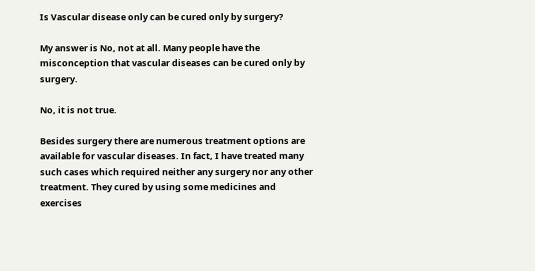Is Vascular disease only can be cured only by surgery?

My answer is No, not at all. Many people have the misconception that vascular diseases can be cured only by surgery.

No, it is not true.

Besides surgery there are numerous treatment options are available for vascular diseases. In fact, I have treated many such cases which required neither any surgery nor any other treatment. They cured by using some medicines and exercises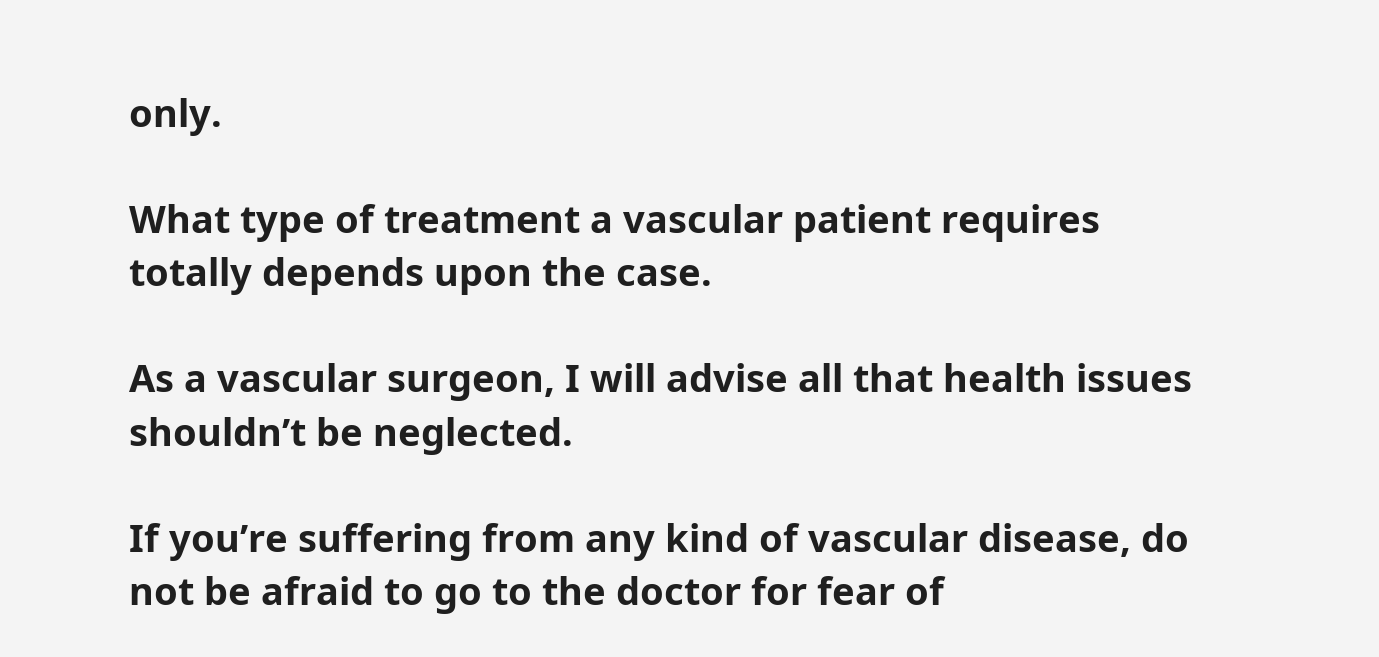only.

What type of treatment a vascular patient requires totally depends upon the case.

As a vascular surgeon, I will advise all that health issues shouldn’t be neglected.

If you’re suffering from any kind of vascular disease, do not be afraid to go to the doctor for fear of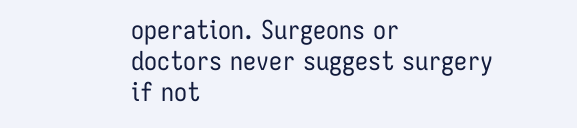operation. Surgeons or doctors never suggest surgery if not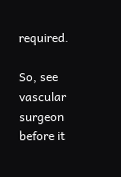required.

So, see vascular surgeon before it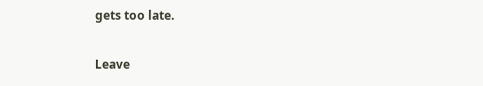gets too late.

Leave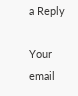a Reply

Your email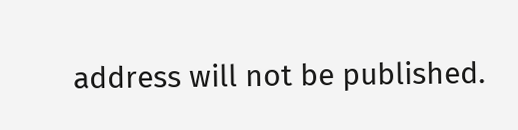address will not be published.